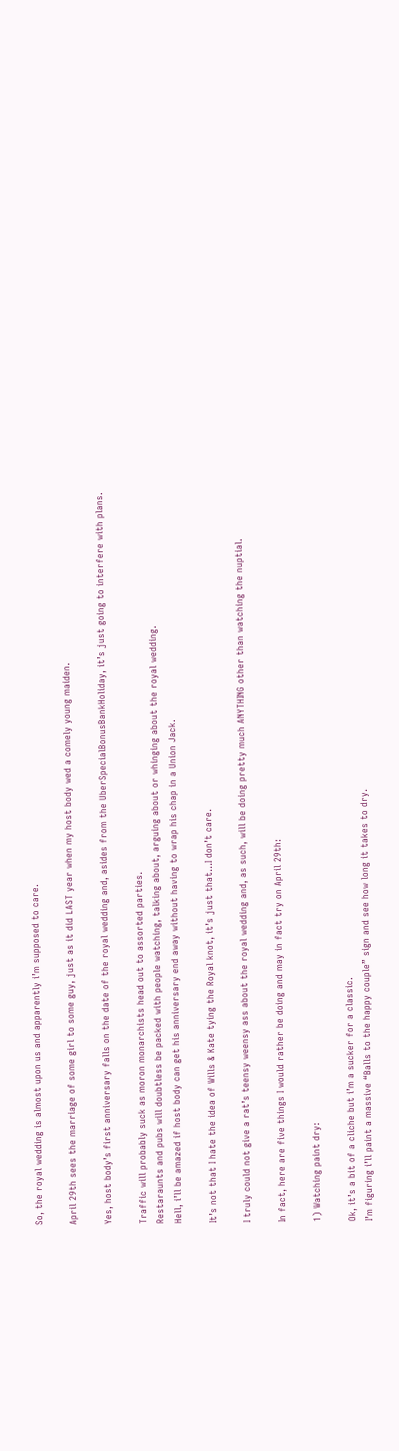So, the royal wedding is almost upon us and apparently i’m supposed to care.

April 29th sees the marriage of some girl to some guy, just as it did LAST year when my host body wed a comely young maiden.

Yes, host body’s first anniversary falls on the date of the royal wedding and, asides from the UberSpecialBonusBankHoliday, it’s just going to interfere with plans.

Traffic will probably suck as moron monarchists head out to assorted parties.
Restaraunts and pubs will doubtless be packed with people watching, talking about, arguing about or whinging about the royal wedding.
Hell, i’ll be amazed if host body can get his anniversary end away without having to wrap his chap in a Union Jack.

It’s not that I hate the idea of Wills & Kate tying the Royal knot, it’s just that…I don’t care.

I truly could not give a rat’s teensy weensy ass about the royal wedding and, as such, will be doing pretty much ANYTHING other than watching the nuptial.

In fact, here are five things I would rather be doing and may in fact try on April 29th:

1) Watching paint dry:

Ok, it’s a bit of a cliche but i’m a sucker for a classic.
I’m figuring i’ll paint a massive “Balls to the happy couple” sign and see how long it takes to dry.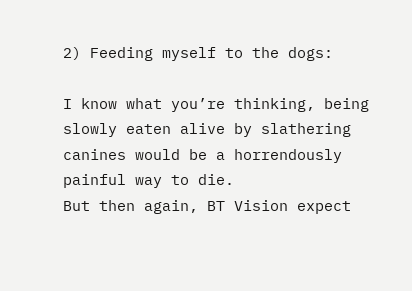2) Feeding myself to the dogs:

I know what you’re thinking, being slowly eaten alive by slathering canines would be a horrendously painful way to die.
But then again, BT Vision expect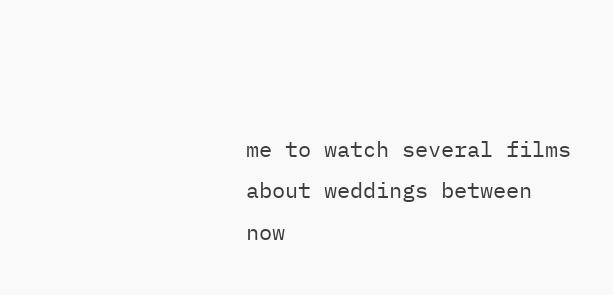me to watch several films about weddings between now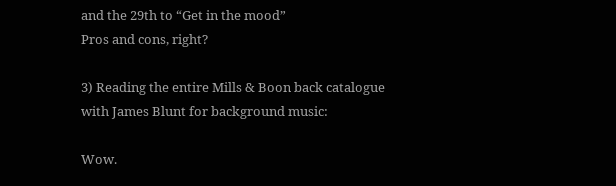and the 29th to “Get in the mood”
Pros and cons, right?

3) Reading the entire Mills & Boon back catalogue with James Blunt for background music:

Wow.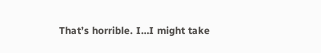That’s horrible. I…I might take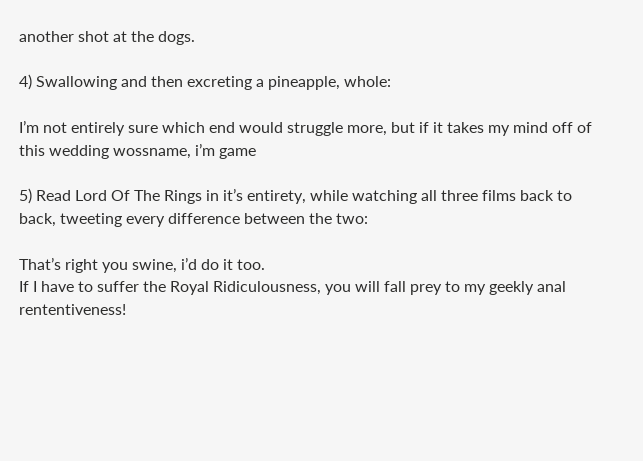another shot at the dogs.

4) Swallowing and then excreting a pineapple, whole:

I’m not entirely sure which end would struggle more, but if it takes my mind off of this wedding wossname, i’m game

5) Read Lord Of The Rings in it’s entirety, while watching all three films back to back, tweeting every difference between the two:

That’s right you swine, i’d do it too.
If I have to suffer the Royal Ridiculousness, you will fall prey to my geekly anal rententiveness!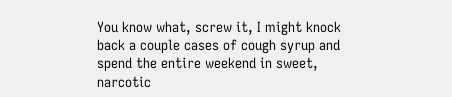You know what, screw it, I might knock back a couple cases of cough syrup and spend the entire weekend in sweet, narcotic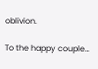oblivion.

To the happy couple…